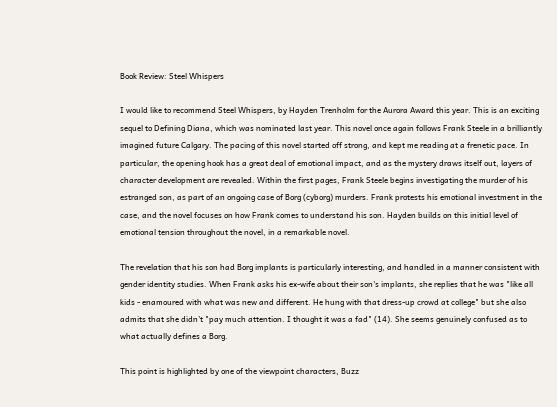Book Review: Steel Whispers

I would like to recommend Steel Whispers, by Hayden Trenholm for the Aurora Award this year. This is an exciting sequel to Defining Diana, which was nominated last year. This novel once again follows Frank Steele in a brilliantly imagined future Calgary. The pacing of this novel started off strong, and kept me reading at a frenetic pace. In particular, the opening hook has a great deal of emotional impact, and as the mystery draws itself out, layers of character development are revealed. Within the first pages, Frank Steele begins investigating the murder of his estranged son, as part of an ongoing case of Borg (cyborg) murders. Frank protests his emotional investment in the case, and the novel focuses on how Frank comes to understand his son. Hayden builds on this initial level of emotional tension throughout the novel, in a remarkable novel.

The revelation that his son had Borg implants is particularly interesting, and handled in a manner consistent with gender identity studies. When Frank asks his ex-wife about their son's implants, she replies that he was "like all kids - enamoured with what was new and different. He hung with that dress-up crowd at college" but she also admits that she didn't "pay much attention. I thought it was a fad" (14). She seems genuinely confused as to what actually defines a Borg.

This point is highlighted by one of the viewpoint characters, Buzz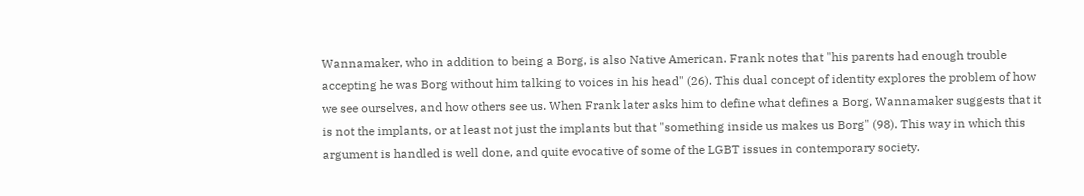Wannamaker, who in addition to being a Borg, is also Native American. Frank notes that "his parents had enough trouble accepting he was Borg without him talking to voices in his head" (26). This dual concept of identity explores the problem of how we see ourselves, and how others see us. When Frank later asks him to define what defines a Borg, Wannamaker suggests that it is not the implants, or at least not just the implants but that "something inside us makes us Borg" (98). This way in which this argument is handled is well done, and quite evocative of some of the LGBT issues in contemporary society.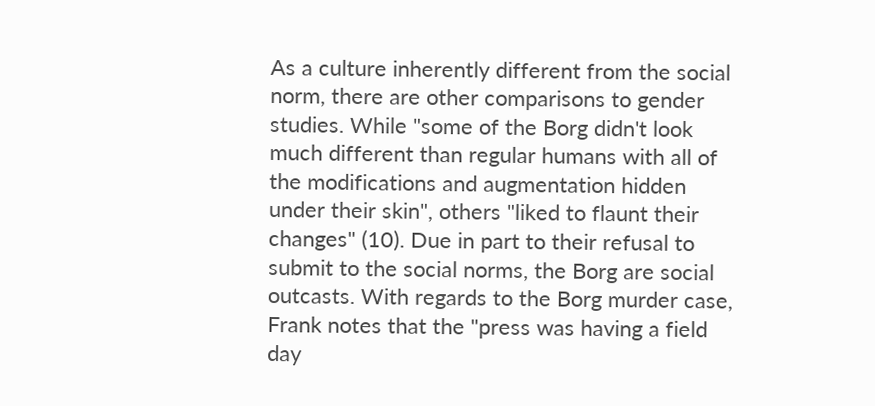As a culture inherently different from the social norm, there are other comparisons to gender studies. While "some of the Borg didn't look much different than regular humans with all of the modifications and augmentation hidden under their skin", others "liked to flaunt their changes" (10). Due in part to their refusal to submit to the social norms, the Borg are social outcasts. With regards to the Borg murder case, Frank notes that the "press was having a field day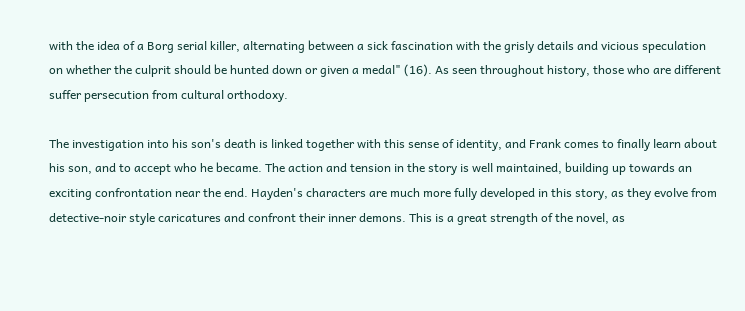with the idea of a Borg serial killer, alternating between a sick fascination with the grisly details and vicious speculation on whether the culprit should be hunted down or given a medal" (16). As seen throughout history, those who are different suffer persecution from cultural orthodoxy.

The investigation into his son's death is linked together with this sense of identity, and Frank comes to finally learn about his son, and to accept who he became. The action and tension in the story is well maintained, building up towards an exciting confrontation near the end. Hayden's characters are much more fully developed in this story, as they evolve from detective-noir style caricatures and confront their inner demons. This is a great strength of the novel, as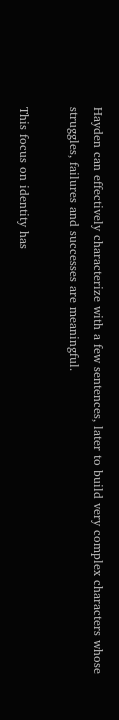Hayden can effectively characterize with a few sentences, later to build very complex characters whose struggles, failures and successes are meaningful.

This focus on identity has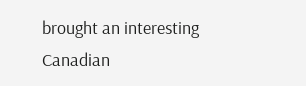brought an interesting Canadian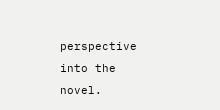perspective into the novel.